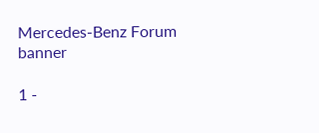Mercedes-Benz Forum banner

1 -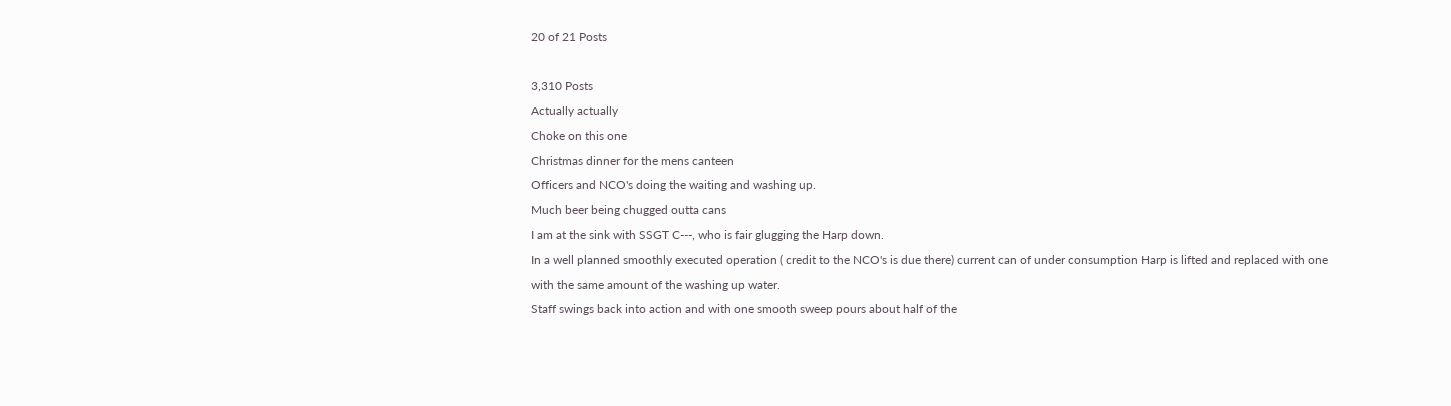20 of 21 Posts

3,310 Posts
Actually actually
Choke on this one
Christmas dinner for the mens canteen
Officers and NCO's doing the waiting and washing up.
Much beer being chugged outta cans
I am at the sink with SSGT C---, who is fair glugging the Harp down.
In a well planned smoothly executed operation ( credit to the NCO's is due there) current can of under consumption Harp is lifted and replaced with one with the same amount of the washing up water.
Staff swings back into action and with one smooth sweep pours about half of the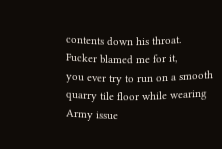contents down his throat.
Fucker blamed me for it,
you ever try to run on a smooth quarry tile floor while wearing Army issue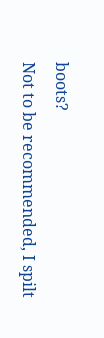boots?
Not to be recommended, I spilt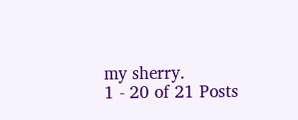my sherry.
1 - 20 of 21 Posts